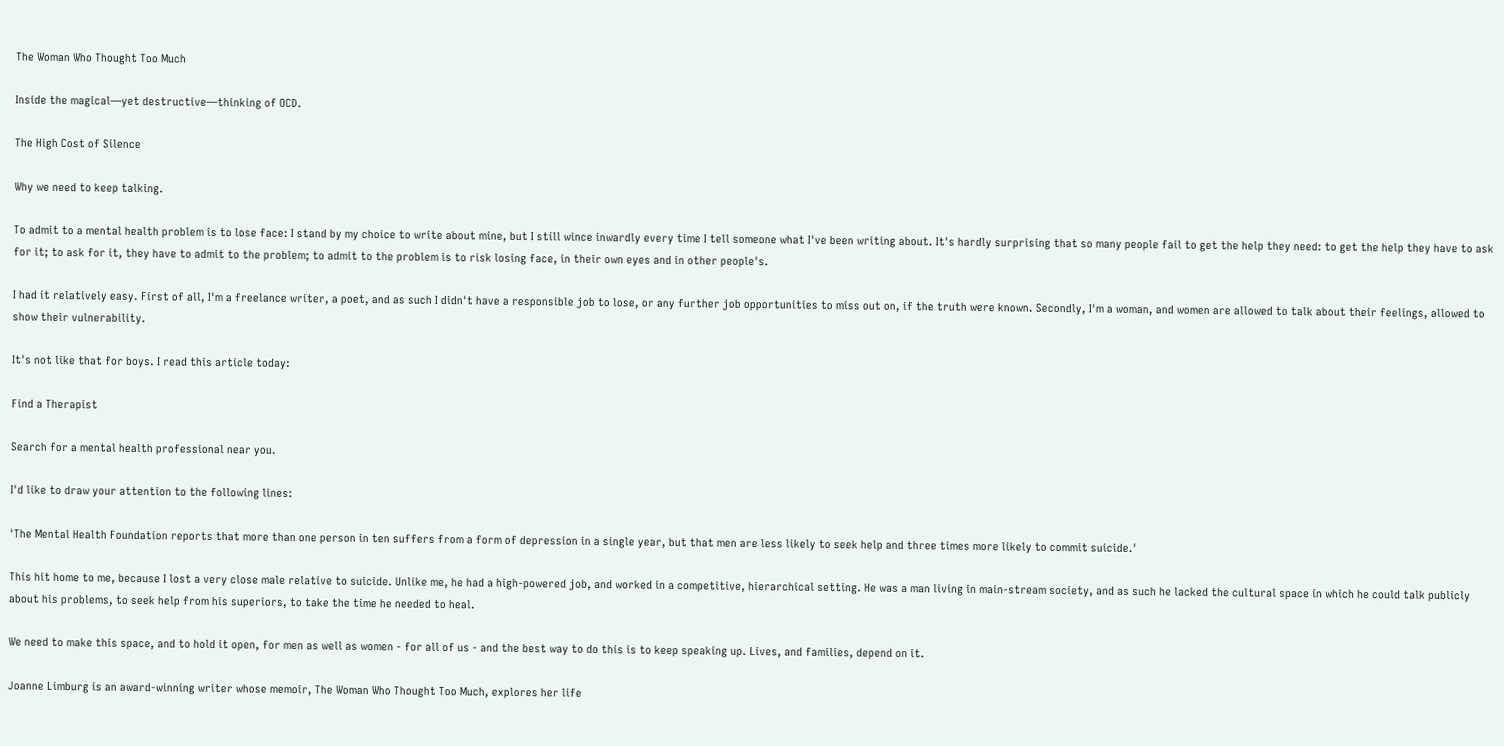The Woman Who Thought Too Much

Inside the magical—yet destructive—thinking of OCD.

The High Cost of Silence

Why we need to keep talking.

To admit to a mental health problem is to lose face: I stand by my choice to write about mine, but I still wince inwardly every time I tell someone what I've been writing about. It's hardly surprising that so many people fail to get the help they need: to get the help they have to ask for it; to ask for it, they have to admit to the problem; to admit to the problem is to risk losing face, in their own eyes and in other people's.

I had it relatively easy. First of all, I'm a freelance writer, a poet, and as such I didn't have a responsible job to lose, or any further job opportunities to miss out on, if the truth were known. Secondly, I'm a woman, and women are allowed to talk about their feelings, allowed to show their vulnerability.

It's not like that for boys. I read this article today:

Find a Therapist

Search for a mental health professional near you.

I'd like to draw your attention to the following lines:

'The Mental Health Foundation reports that more than one person in ten suffers from a form of depression in a single year, but that men are less likely to seek help and three times more likely to commit suicide.'

This hit home to me, because I lost a very close male relative to suicide. Unlike me, he had a high-powered job, and worked in a competitive, hierarchical setting. He was a man living in main-stream society, and as such he lacked the cultural space in which he could talk publicly about his problems, to seek help from his superiors, to take the time he needed to heal.

We need to make this space, and to hold it open, for men as well as women - for all of us - and the best way to do this is to keep speaking up. Lives, and families, depend on it.

Joanne Limburg is an award-winning writer whose memoir, The Woman Who Thought Too Much, explores her life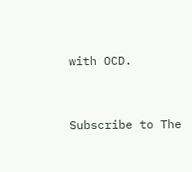with OCD.


Subscribe to The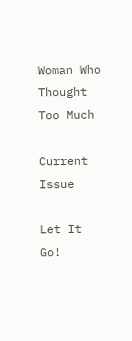Woman Who Thought Too Much

Current Issue

Let It Go!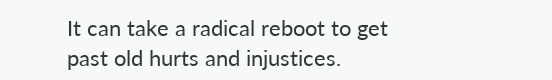It can take a radical reboot to get past old hurts and injustices.